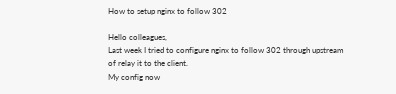How to setup nginx to follow 302

Hello colleagues,
Last week I tried to configure nginx to follow 302 through upstream
of relay it to the client.
My config now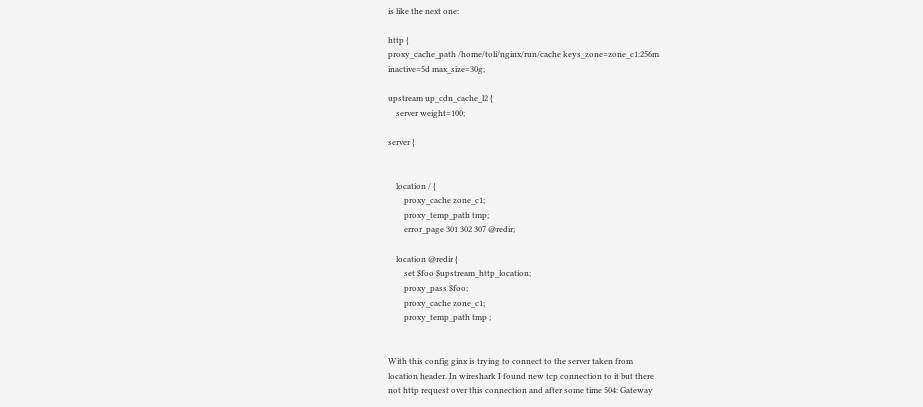is like the next one:

http {
proxy_cache_path /home/toli/nginx/run/cache keys_zone=zone_c1:256m
inactive=5d max_size=30g;

upstream up_cdn_cache_l2 {
    server weight=100;

server {


    location / {
        proxy_cache zone_c1;
        proxy_temp_path tmp;
        error_page 301 302 307 @redir;

    location @redir {
        set $foo $upstream_http_location;
        proxy_pass $foo;
        proxy_cache zone_c1;
        proxy_temp_path tmp ;


With this config ginx is trying to connect to the server taken from
location header. In wireshark I found new tcp connection to it but there
not http request over this connection and after some time 504: Gateway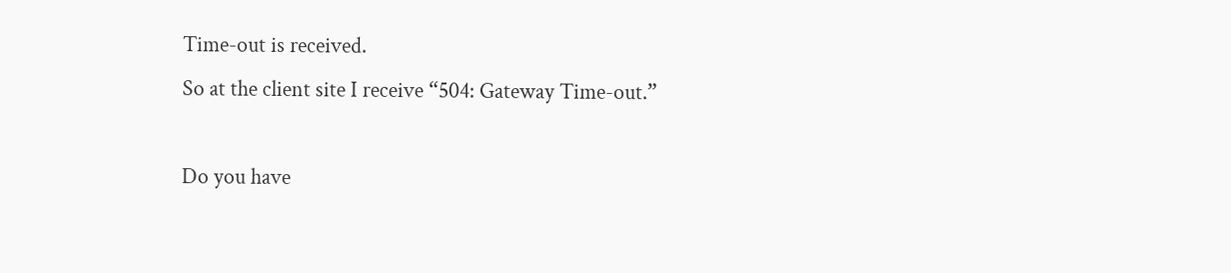Time-out is received.
So at the client site I receive “504: Gateway Time-out.”

Do you have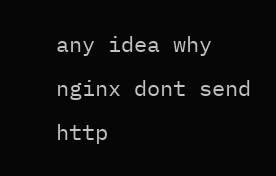any idea why nginx dont send http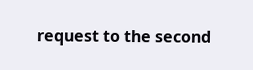request to the second